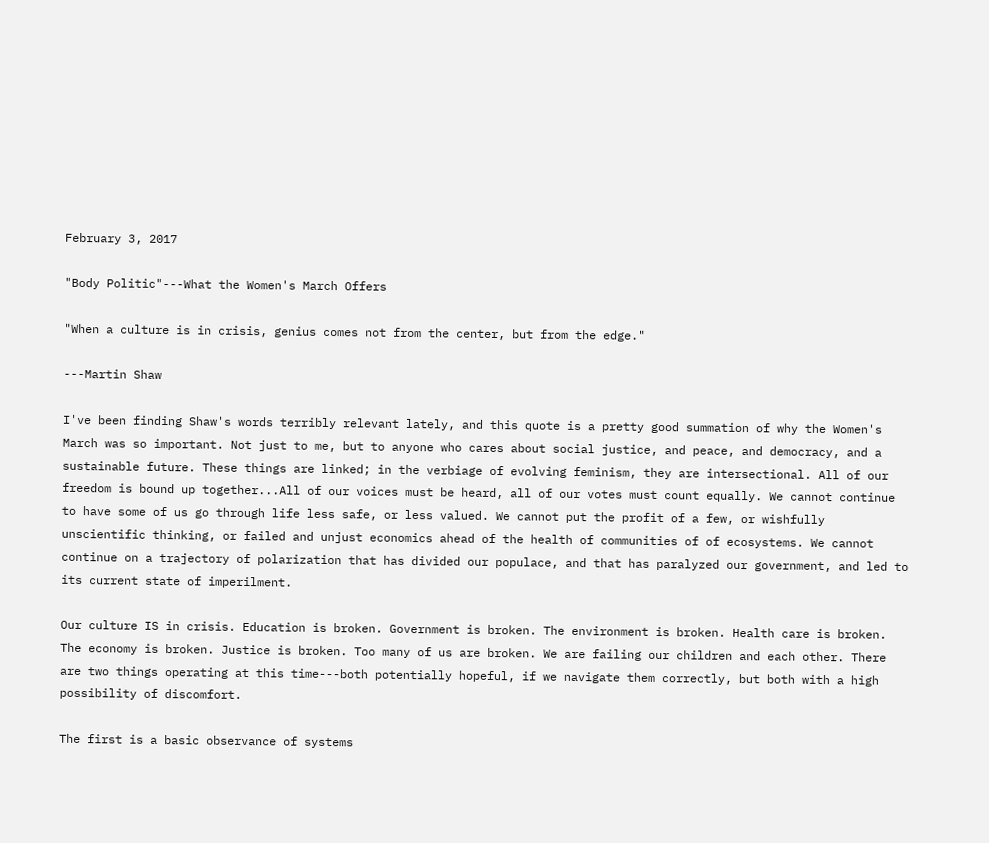February 3, 2017

"Body Politic"---What the Women's March Offers

"When a culture is in crisis, genius comes not from the center, but from the edge."

---Martin Shaw

I've been finding Shaw's words terribly relevant lately, and this quote is a pretty good summation of why the Women's March was so important. Not just to me, but to anyone who cares about social justice, and peace, and democracy, and a sustainable future. These things are linked; in the verbiage of evolving feminism, they are intersectional. All of our freedom is bound up together...All of our voices must be heard, all of our votes must count equally. We cannot continue to have some of us go through life less safe, or less valued. We cannot put the profit of a few, or wishfully unscientific thinking, or failed and unjust economics ahead of the health of communities of of ecosystems. We cannot continue on a trajectory of polarization that has divided our populace, and that has paralyzed our government, and led to its current state of imperilment.

Our culture IS in crisis. Education is broken. Government is broken. The environment is broken. Health care is broken. The economy is broken. Justice is broken. Too many of us are broken. We are failing our children and each other. There are two things operating at this time---both potentially hopeful, if we navigate them correctly, but both with a high possibility of discomfort.

The first is a basic observance of systems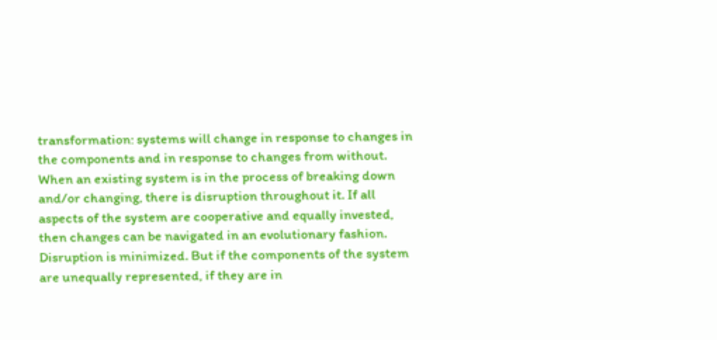transformation: systems will change in response to changes in the components and in response to changes from without. When an existing system is in the process of breaking down and/or changing, there is disruption throughout it. If all aspects of the system are cooperative and equally invested, then changes can be navigated in an evolutionary fashion. Disruption is minimized. But if the components of the system are unequally represented, if they are in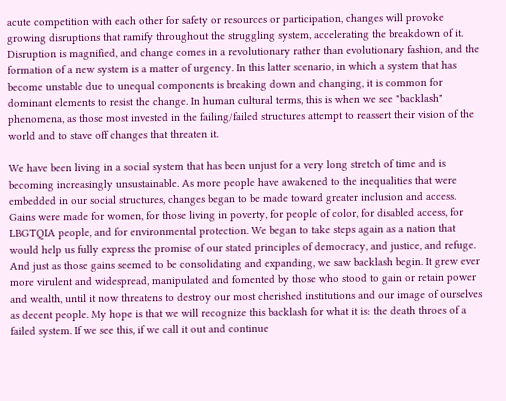acute competition with each other for safety or resources or participation, changes will provoke growing disruptions that ramify throughout the struggling system, accelerating the breakdown of it. Disruption is magnified, and change comes in a revolutionary rather than evolutionary fashion, and the formation of a new system is a matter of urgency. In this latter scenario, in which a system that has become unstable due to unequal components is breaking down and changing, it is common for dominant elements to resist the change. In human cultural terms, this is when we see "backlash" phenomena, as those most invested in the failing/failed structures attempt to reassert their vision of the world and to stave off changes that threaten it.

We have been living in a social system that has been unjust for a very long stretch of time and is becoming increasingly unsustainable. As more people have awakened to the inequalities that were embedded in our social structures, changes began to be made toward greater inclusion and access. Gains were made for women, for those living in poverty, for people of color, for disabled access, for LBGTQIA people, and for environmental protection. We began to take steps again as a nation that would help us fully express the promise of our stated principles of democracy, and justice, and refuge. And just as those gains seemed to be consolidating and expanding, we saw backlash begin. It grew ever more virulent and widespread, manipulated and fomented by those who stood to gain or retain power and wealth, until it now threatens to destroy our most cherished institutions and our image of ourselves as decent people. My hope is that we will recognize this backlash for what it is: the death throes of a failed system. If we see this, if we call it out and continue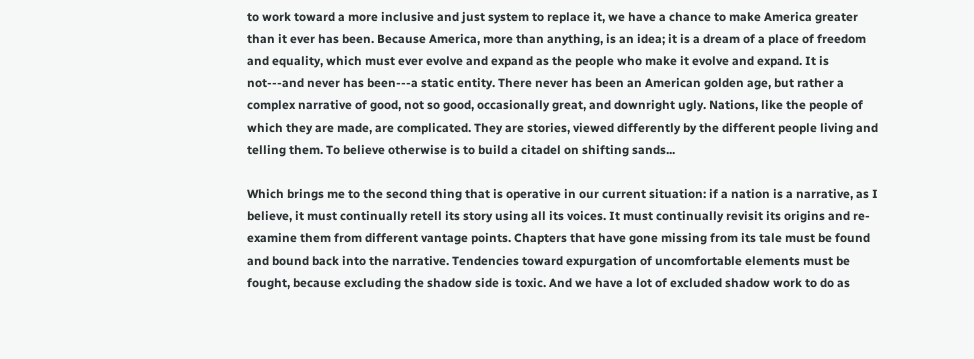to work toward a more inclusive and just system to replace it, we have a chance to make America greater than it ever has been. Because America, more than anything, is an idea; it is a dream of a place of freedom and equality, which must ever evolve and expand as the people who make it evolve and expand. It is not---and never has been---a static entity. There never has been an American golden age, but rather a complex narrative of good, not so good, occasionally great, and downright ugly. Nations, like the people of which they are made, are complicated. They are stories, viewed differently by the different people living and telling them. To believe otherwise is to build a citadel on shifting sands...

Which brings me to the second thing that is operative in our current situation: if a nation is a narrative, as I believe, it must continually retell its story using all its voices. It must continually revisit its origins and re-examine them from different vantage points. Chapters that have gone missing from its tale must be found and bound back into the narrative. Tendencies toward expurgation of uncomfortable elements must be fought, because excluding the shadow side is toxic. And we have a lot of excluded shadow work to do as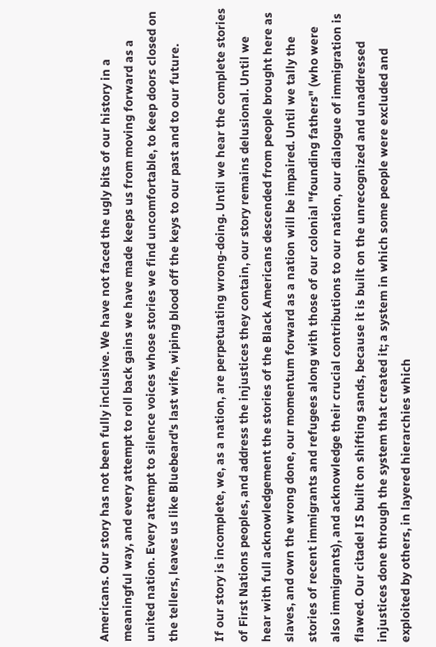Americans. Our story has not been fully inclusive. We have not faced the ugly bits of our history in a meaningful way, and every attempt to roll back gains we have made keeps us from moving forward as a united nation. Every attempt to silence voices whose stories we find uncomfortable, to keep doors closed on the tellers, leaves us like Bluebeard's last wife, wiping blood off the keys to our past and to our future.

If our story is incomplete, we, as a nation, are perpetuating wrong-doing. Until we hear the complete stories of First Nations peoples, and address the injustices they contain, our story remains delusional. Until we hear with full acknowledgement the stories of the Black Americans descended from people brought here as slaves, and own the wrong done, our momentum forward as a nation will be impaired. Until we tally the stories of recent immigrants and refugees along with those of our colonial "founding fathers" (who were also immigrants), and acknowledge their crucial contributions to our nation, our dialogue of immigration is flawed. Our citadel IS built on shifting sands, because it is built on the unrecognized and unaddressed injustices done through the system that created it; a system in which some people were excluded and exploited by others, in layered hierarchies which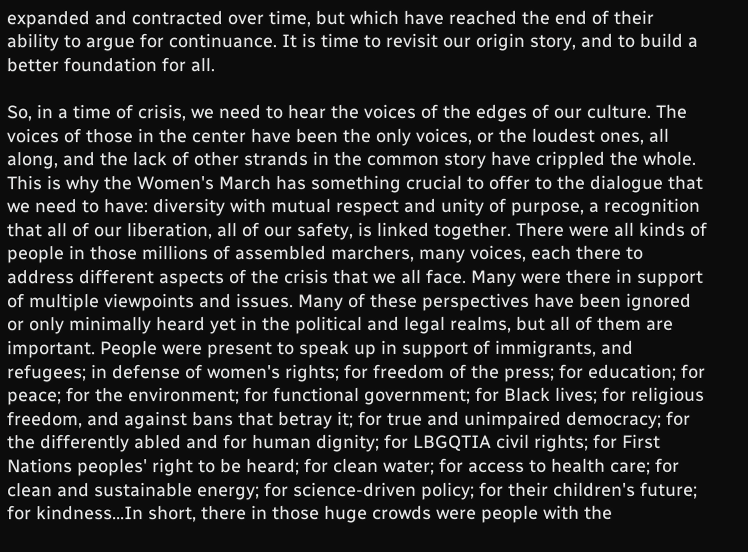expanded and contracted over time, but which have reached the end of their ability to argue for continuance. It is time to revisit our origin story, and to build a better foundation for all.

So, in a time of crisis, we need to hear the voices of the edges of our culture. The voices of those in the center have been the only voices, or the loudest ones, all along, and the lack of other strands in the common story have crippled the whole. This is why the Women's March has something crucial to offer to the dialogue that we need to have: diversity with mutual respect and unity of purpose, a recognition that all of our liberation, all of our safety, is linked together. There were all kinds of people in those millions of assembled marchers, many voices, each there to address different aspects of the crisis that we all face. Many were there in support of multiple viewpoints and issues. Many of these perspectives have been ignored or only minimally heard yet in the political and legal realms, but all of them are important. People were present to speak up in support of immigrants, and refugees; in defense of women's rights; for freedom of the press; for education; for peace; for the environment; for functional government; for Black lives; for religious freedom, and against bans that betray it; for true and unimpaired democracy; for the differently abled and for human dignity; for LBGQTIA civil rights; for First Nations peoples' right to be heard; for clean water; for access to health care; for clean and sustainable energy; for science-driven policy; for their children's future; for kindness...In short, there in those huge crowds were people with the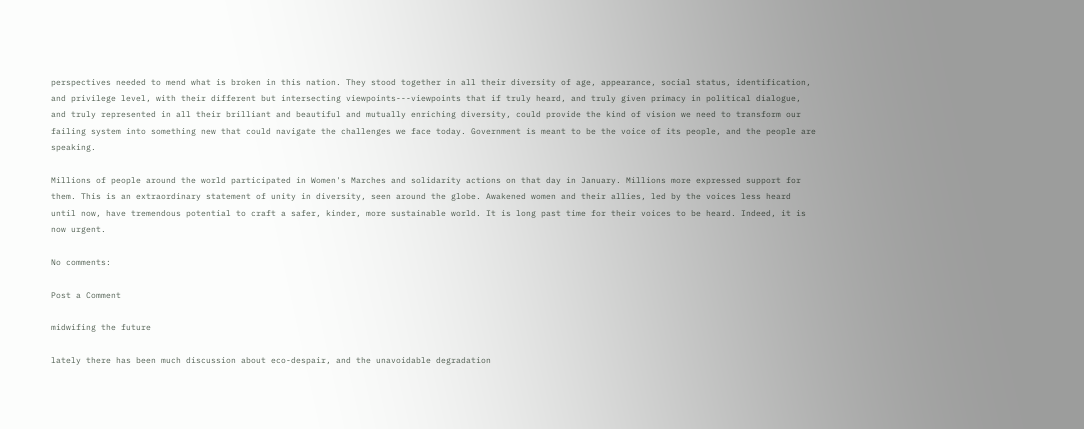perspectives needed to mend what is broken in this nation. They stood together in all their diversity of age, appearance, social status, identification, and privilege level, with their different but intersecting viewpoints---viewpoints that if truly heard, and truly given primacy in political dialogue, and truly represented in all their brilliant and beautiful and mutually enriching diversity, could provide the kind of vision we need to transform our failing system into something new that could navigate the challenges we face today. Government is meant to be the voice of its people, and the people are speaking.

Millions of people around the world participated in Women's Marches and solidarity actions on that day in January. Millions more expressed support for them. This is an extraordinary statement of unity in diversity, seen around the globe. Awakened women and their allies, led by the voices less heard until now, have tremendous potential to craft a safer, kinder, more sustainable world. It is long past time for their voices to be heard. Indeed, it is now urgent.

No comments:

Post a Comment

midwifing the future

lately there has been much discussion about eco-despair, and the unavoidable degradation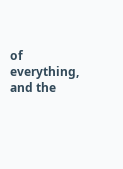of everything, and the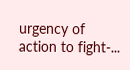urgency of action to fight-...